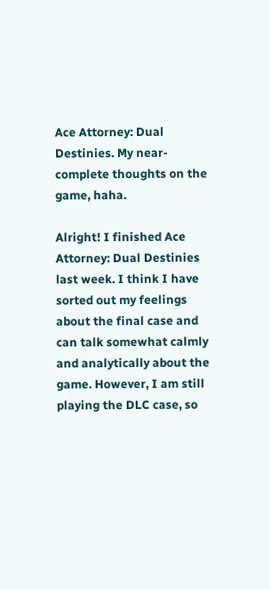Ace Attorney: Dual Destinies. My near-complete thoughts on the game, haha.

Alright! I finished Ace Attorney: Dual Destinies last week. I think I have sorted out my feelings about the final case and can talk somewhat calmly and analytically about the game. However, I am still playing the DLC case, so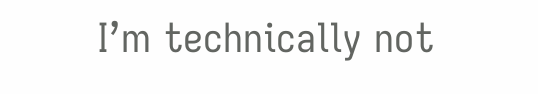I’m technically not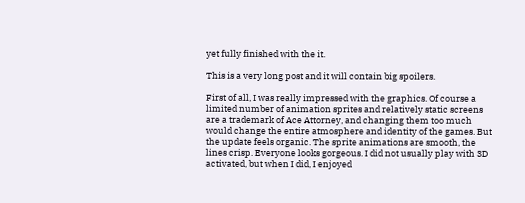yet fully finished with the it.

This is a very long post and it will contain big spoilers.

First of all, I was really impressed with the graphics. Of course a limited number of animation sprites and relatively static screens are a trademark of Ace Attorney, and changing them too much would change the entire atmosphere and identity of the games. But the update feels organic. The sprite animations are smooth, the lines crisp. Everyone looks gorgeous. I did not usually play with 3D activated, but when I did, I enjoyed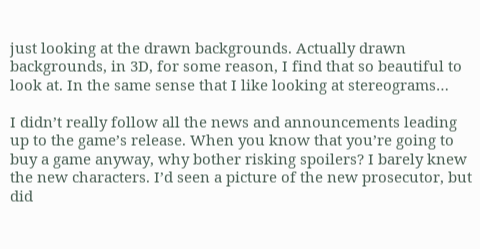just looking at the drawn backgrounds. Actually drawn backgrounds, in 3D, for some reason, I find that so beautiful to look at. In the same sense that I like looking at stereograms…

I didn’t really follow all the news and announcements leading up to the game’s release. When you know that you’re going to buy a game anyway, why bother risking spoilers? I barely knew the new characters. I’d seen a picture of the new prosecutor, but did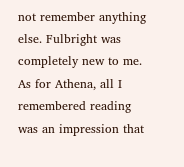not remember anything else. Fulbright was completely new to me. As for Athena, all I remembered reading was an impression that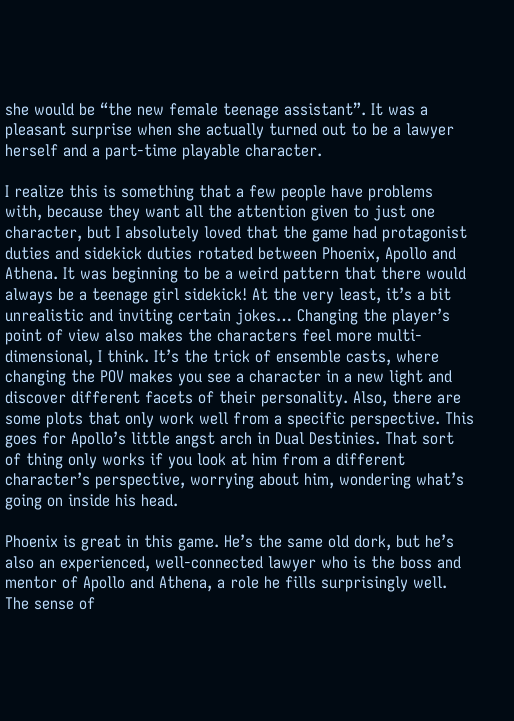she would be “the new female teenage assistant”. It was a pleasant surprise when she actually turned out to be a lawyer herself and a part-time playable character.

I realize this is something that a few people have problems with, because they want all the attention given to just one character, but I absolutely loved that the game had protagonist duties and sidekick duties rotated between Phoenix, Apollo and Athena. It was beginning to be a weird pattern that there would always be a teenage girl sidekick! At the very least, it’s a bit unrealistic and inviting certain jokes… Changing the player’s point of view also makes the characters feel more multi-dimensional, I think. It’s the trick of ensemble casts, where changing the POV makes you see a character in a new light and discover different facets of their personality. Also, there are some plots that only work well from a specific perspective. This goes for Apollo’s little angst arch in Dual Destinies. That sort of thing only works if you look at him from a different character’s perspective, worrying about him, wondering what’s going on inside his head.

Phoenix is great in this game. He’s the same old dork, but he’s also an experienced, well-connected lawyer who is the boss and mentor of Apollo and Athena, a role he fills surprisingly well. The sense of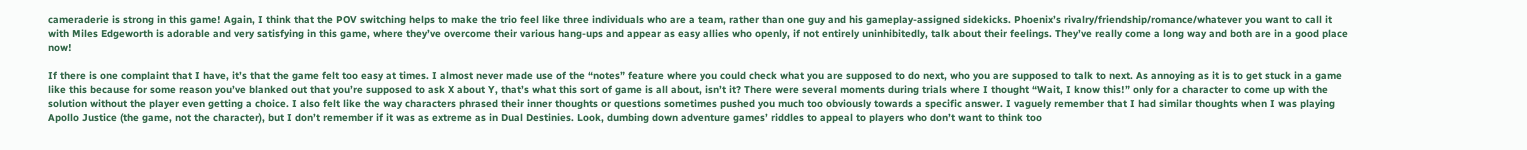cameraderie is strong in this game! Again, I think that the POV switching helps to make the trio feel like three individuals who are a team, rather than one guy and his gameplay-assigned sidekicks. Phoenix’s rivalry/friendship/romance/whatever you want to call it with Miles Edgeworth is adorable and very satisfying in this game, where they’ve overcome their various hang-ups and appear as easy allies who openly, if not entirely uninhibitedly, talk about their feelings. They’ve really come a long way and both are in a good place now!

If there is one complaint that I have, it’s that the game felt too easy at times. I almost never made use of the “notes” feature where you could check what you are supposed to do next, who you are supposed to talk to next. As annoying as it is to get stuck in a game like this because for some reason you’ve blanked out that you’re supposed to ask X about Y, that’s what this sort of game is all about, isn’t it? There were several moments during trials where I thought “Wait, I know this!” only for a character to come up with the solution without the player even getting a choice. I also felt like the way characters phrased their inner thoughts or questions sometimes pushed you much too obviously towards a specific answer. I vaguely remember that I had similar thoughts when I was playing Apollo Justice (the game, not the character), but I don’t remember if it was as extreme as in Dual Destinies. Look, dumbing down adventure games’ riddles to appeal to players who don’t want to think too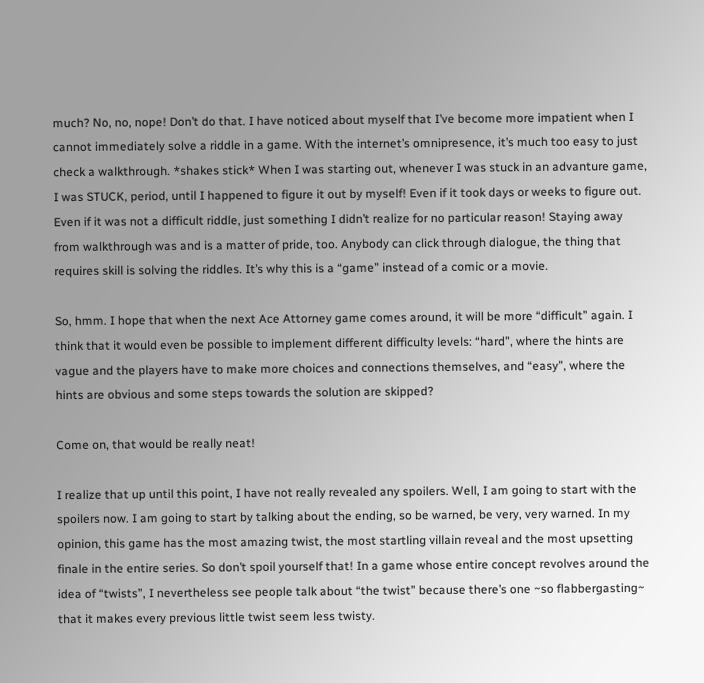much? No, no, nope! Don’t do that. I have noticed about myself that I’ve become more impatient when I cannot immediately solve a riddle in a game. With the internet’s omnipresence, it’s much too easy to just check a walkthrough. *shakes stick* When I was starting out, whenever I was stuck in an advanture game, I was STUCK, period, until I happened to figure it out by myself! Even if it took days or weeks to figure out. Even if it was not a difficult riddle, just something I didn’t realize for no particular reason! Staying away from walkthrough was and is a matter of pride, too. Anybody can click through dialogue, the thing that requires skill is solving the riddles. It’s why this is a “game” instead of a comic or a movie.

So, hmm. I hope that when the next Ace Attorney game comes around, it will be more “difficult” again. I think that it would even be possible to implement different difficulty levels: “hard”, where the hints are vague and the players have to make more choices and connections themselves, and “easy”, where the hints are obvious and some steps towards the solution are skipped?

Come on, that would be really neat!

I realize that up until this point, I have not really revealed any spoilers. Well, I am going to start with the spoilers now. I am going to start by talking about the ending, so be warned, be very, very warned. In my opinion, this game has the most amazing twist, the most startling villain reveal and the most upsetting finale in the entire series. So don’t spoil yourself that! In a game whose entire concept revolves around the idea of “twists”, I nevertheless see people talk about “the twist” because there’s one ~so flabbergasting~ that it makes every previous little twist seem less twisty.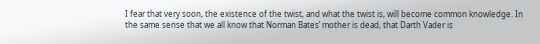I fear that very soon, the existence of the twist, and what the twist is, will become common knowledge. In the same sense that we all know that Norman Bates’ mother is dead, that Darth Vader is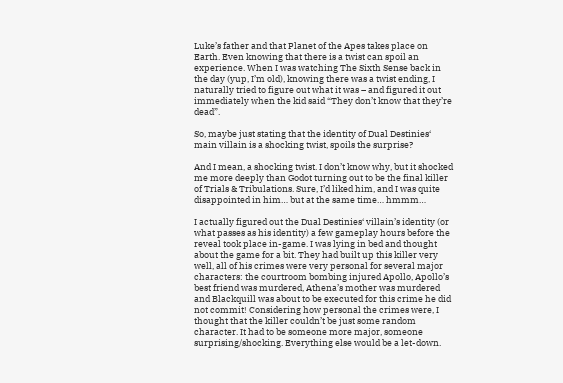Luke’s father and that Planet of the Apes takes place on Earth. Even knowing that there is a twist can spoil an experience. When I was watching The Sixth Sense back in the day (yup, I’m old), knowing there was a twist ending, I naturally tried to figure out what it was – and figured it out immediately when the kid said “They don’t know that they’re dead”.

So, maybe just stating that the identity of Dual Destinies‘ main villain is a shocking twist, spoils the surprise?

And I mean, a shocking twist. I don’t know why, but it shocked me more deeply than Godot turning out to be the final killer of Trials & Tribulations. Sure, I’d liked him, and I was quite disappointed in him… but at the same time… hmmm…

I actually figured out the Dual Destinies‘ villain’s identity (or what passes as his identity) a few gameplay hours before the reveal took place in-game. I was lying in bed and thought about the game for a bit. They had built up this killer very well, all of his crimes were very personal for several major characters: the courtroom bombing injured Apollo, Apollo’s best friend was murdered, Athena’s mother was murdered and Blackquill was about to be executed for this crime he did not commit! Considering how personal the crimes were, I thought that the killer couldn’t be just some random character. It had to be someone more major, someone surprising/shocking. Everything else would be a let-down.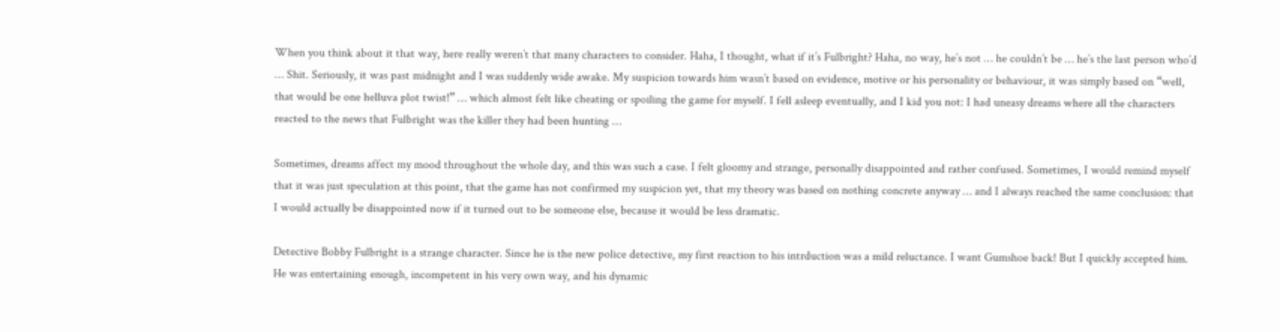When you think about it that way, here really weren’t that many characters to consider. Haha, I thought, what if it’s Fulbright? Haha, no way, he’s not … he couldn’t be … he’s the last person who’d … Shit. Seriously, it was past midnight and I was suddenly wide awake. My suspicion towards him wasn’t based on evidence, motive or his personality or behaviour, it was simply based on “well, that would be one helluva plot twist!” … which almost felt like cheating or spoiling the game for myself. I fell asleep eventually, and I kid you not: I had uneasy dreams where all the characters reacted to the news that Fulbright was the killer they had been hunting …

Sometimes, dreams affect my mood throughout the whole day, and this was such a case. I felt gloomy and strange, personally disappointed and rather confused. Sometimes, I would remind myself that it was just speculation at this point, that the game has not confirmed my suspicion yet, that my theory was based on nothing concrete anyway … and I always reached the same conclusion: that I would actually be disappointed now if it turned out to be someone else, because it would be less dramatic.

Detective Bobby Fulbright is a strange character. Since he is the new police detective, my first reaction to his intrduction was a mild reluctance. I want Gumshoe back! But I quickly accepted him. He was entertaining enough, incompetent in his very own way, and his dynamic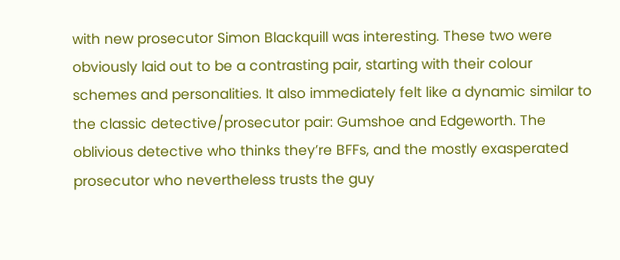with new prosecutor Simon Blackquill was interesting. These two were obviously laid out to be a contrasting pair, starting with their colour schemes and personalities. It also immediately felt like a dynamic similar to the classic detective/prosecutor pair: Gumshoe and Edgeworth. The oblivious detective who thinks they’re BFFs, and the mostly exasperated prosecutor who nevertheless trusts the guy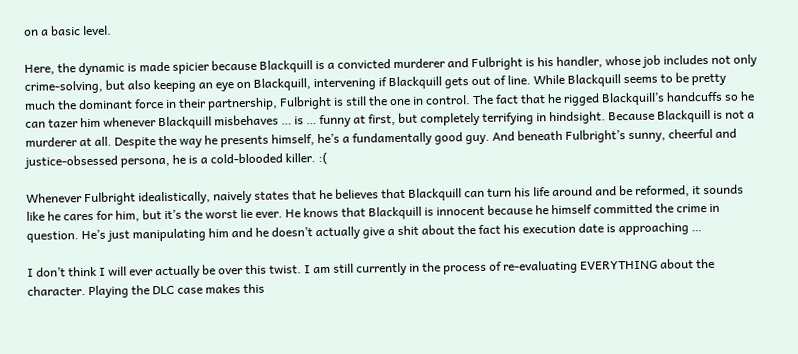on a basic level.

Here, the dynamic is made spicier because Blackquill is a convicted murderer and Fulbright is his handler, whose job includes not only crime-solving, but also keeping an eye on Blackquill, intervening if Blackquill gets out of line. While Blackquill seems to be pretty much the dominant force in their partnership, Fulbright is still the one in control. The fact that he rigged Blackquill’s handcuffs so he can tazer him whenever Blackquill misbehaves … is … funny at first, but completely terrifying in hindsight. Because Blackquill is not a murderer at all. Despite the way he presents himself, he’s a fundamentally good guy. And beneath Fulbright’s sunny, cheerful and justice-obsessed persona, he is a cold-blooded killer. :(

Whenever Fulbright idealistically, naively states that he believes that Blackquill can turn his life around and be reformed, it sounds like he cares for him, but it’s the worst lie ever. He knows that Blackquill is innocent because he himself committed the crime in question. He’s just manipulating him and he doesn’t actually give a shit about the fact his execution date is approaching …

I don’t think I will ever actually be over this twist. I am still currently in the process of re-evaluating EVERYTHING about the character. Playing the DLC case makes this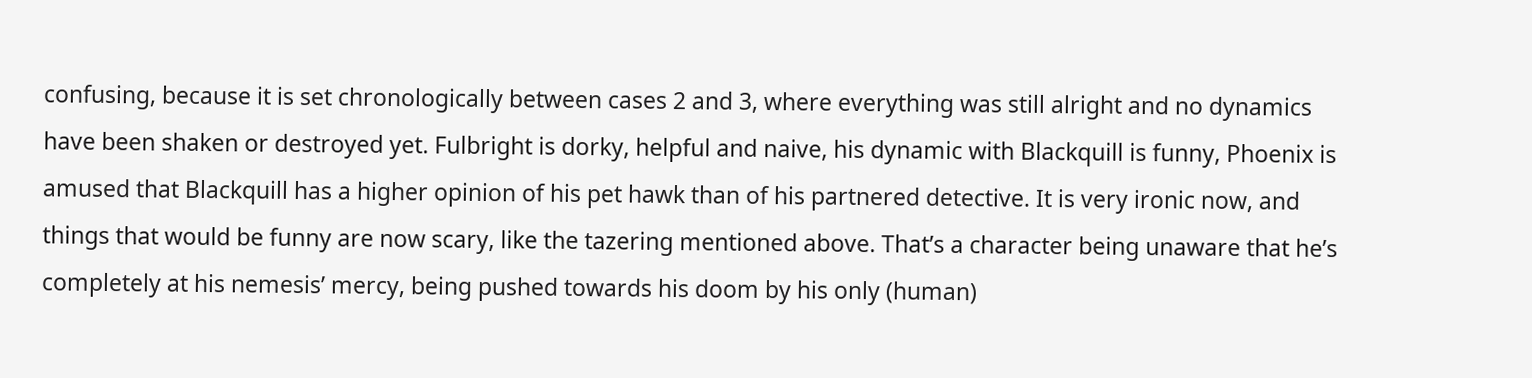confusing, because it is set chronologically between cases 2 and 3, where everything was still alright and no dynamics have been shaken or destroyed yet. Fulbright is dorky, helpful and naive, his dynamic with Blackquill is funny, Phoenix is amused that Blackquill has a higher opinion of his pet hawk than of his partnered detective. It is very ironic now, and things that would be funny are now scary, like the tazering mentioned above. That’s a character being unaware that he’s completely at his nemesis’ mercy, being pushed towards his doom by his only (human)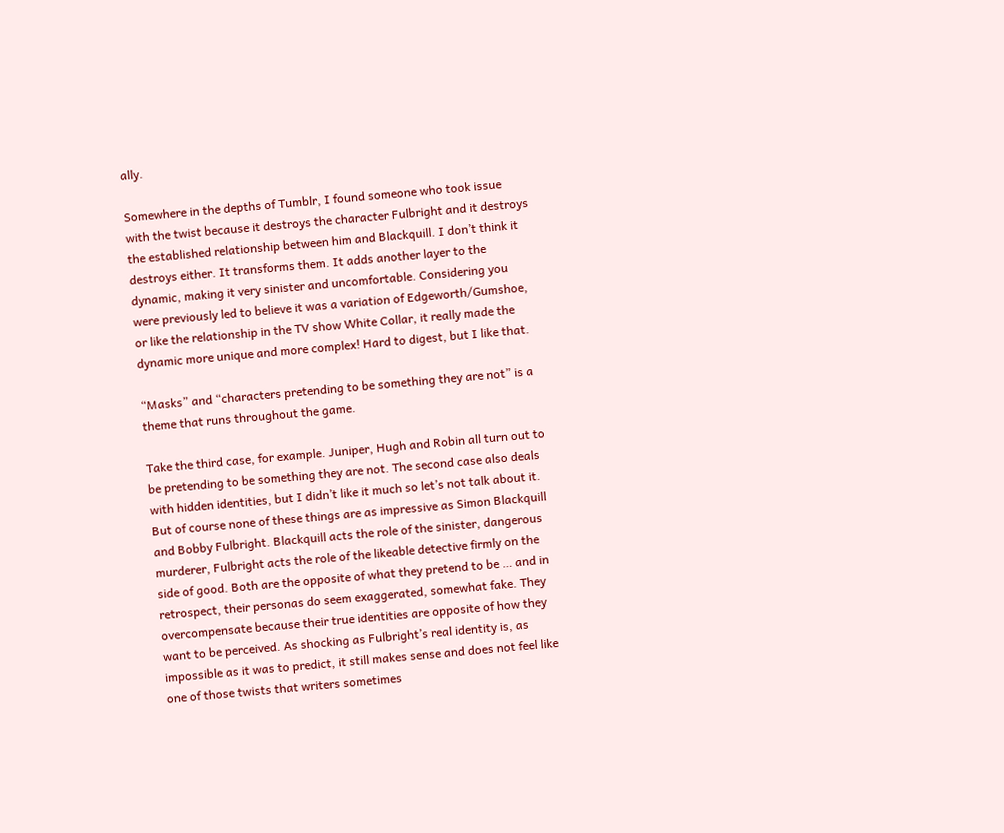ally.

Somewhere in the depths of Tumblr, I found someone who took issue with the twist because it destroys the character Fulbright and it destroys the established relationship between him and Blackquill. I don’t think it destroys either. It transforms them. It adds another layer to the dynamic, making it very sinister and uncomfortable. Considering you were previously led to believe it was a variation of Edgeworth/Gumshoe, or like the relationship in the TV show White Collar, it really made the dynamic more unique and more complex! Hard to digest, but I like that.

“Masks” and “characters pretending to be something they are not” is a theme that runs throughout the game.

Take the third case, for example. Juniper, Hugh and Robin all turn out to be pretending to be something they are not. The second case also deals with hidden identities, but I didn’t like it much so let’s not talk about it. But of course none of these things are as impressive as Simon Blackquill and Bobby Fulbright. Blackquill acts the role of the sinister, dangerous murderer, Fulbright acts the role of the likeable detective firmly on the side of good. Both are the opposite of what they pretend to be … and in retrospect, their personas do seem exaggerated, somewhat fake. They overcompensate because their true identities are opposite of how they want to be perceived. As shocking as Fulbright’s real identity is, as impossible as it was to predict, it still makes sense and does not feel like one of those twists that writers sometimes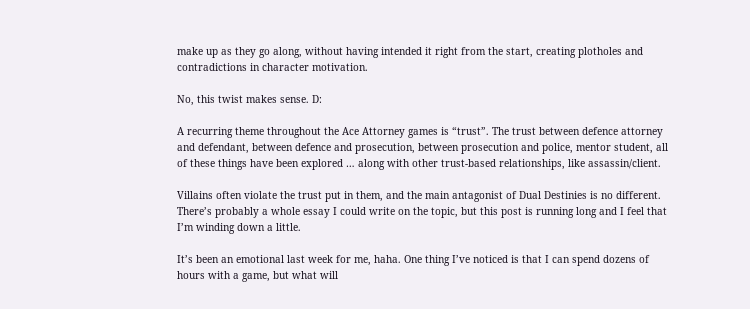make up as they go along, without having intended it right from the start, creating plotholes and contradictions in character motivation.

No, this twist makes sense. D:

A recurring theme throughout the Ace Attorney games is “trust”. The trust between defence attorney and defendant, between defence and prosecution, between prosecution and police, mentor student, all of these things have been explored … along with other trust-based relationships, like assassin/client.

Villains often violate the trust put in them, and the main antagonist of Dual Destinies is no different. There’s probably a whole essay I could write on the topic, but this post is running long and I feel that I’m winding down a little.

It’s been an emotional last week for me, haha. One thing I’ve noticed is that I can spend dozens of hours with a game, but what will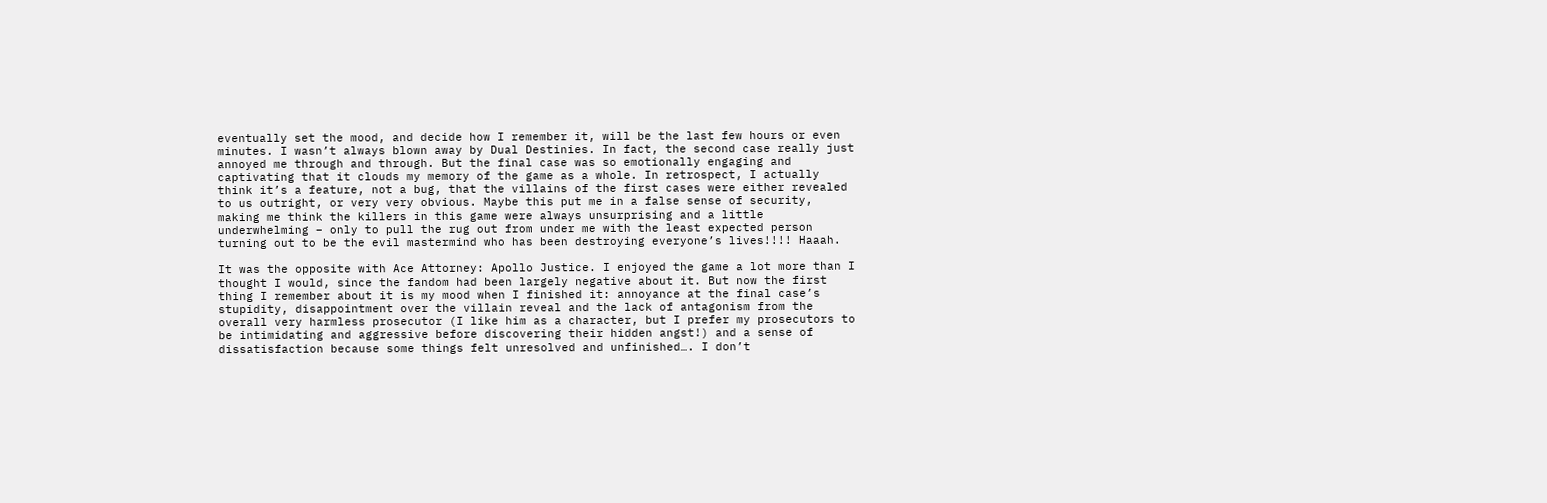eventually set the mood, and decide how I remember it, will be the last few hours or even minutes. I wasn’t always blown away by Dual Destinies. In fact, the second case really just annoyed me through and through. But the final case was so emotionally engaging and captivating that it clouds my memory of the game as a whole. In retrospect, I actually think it’s a feature, not a bug, that the villains of the first cases were either revealed to us outright, or very very obvious. Maybe this put me in a false sense of security, making me think the killers in this game were always unsurprising and a little underwhelming – only to pull the rug out from under me with the least expected person turning out to be the evil mastermind who has been destroying everyone’s lives!!!! Haaah.

It was the opposite with Ace Attorney: Apollo Justice. I enjoyed the game a lot more than I thought I would, since the fandom had been largely negative about it. But now the first thing I remember about it is my mood when I finished it: annoyance at the final case’s stupidity, disappointment over the villain reveal and the lack of antagonism from the overall very harmless prosecutor (I like him as a character, but I prefer my prosecutors to be intimidating and aggressive before discovering their hidden angst!) and a sense of dissatisfaction because some things felt unresolved and unfinished…. I don’t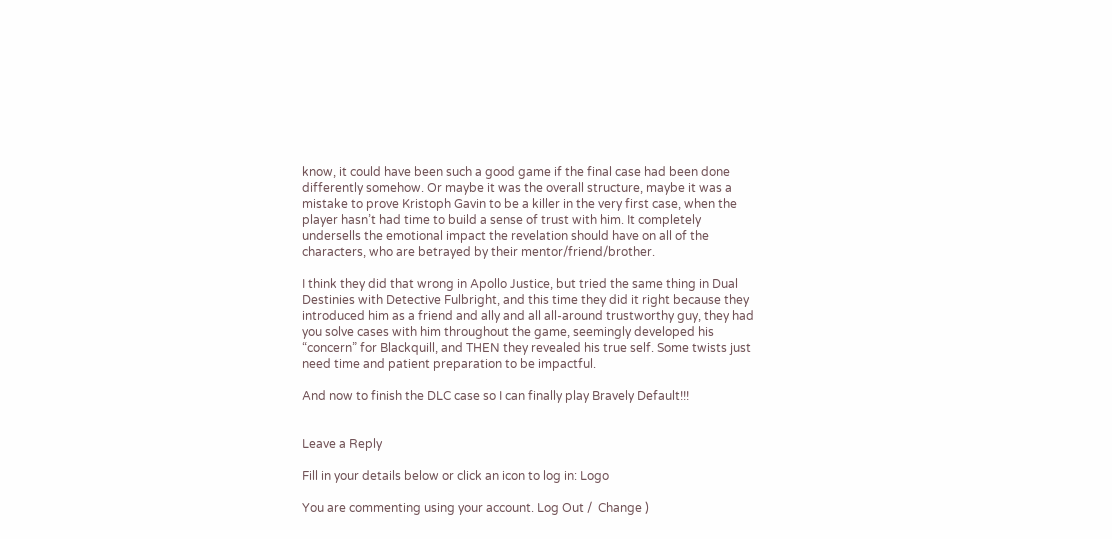know, it could have been such a good game if the final case had been done differently somehow. Or maybe it was the overall structure, maybe it was a mistake to prove Kristoph Gavin to be a killer in the very first case, when the player hasn’t had time to build a sense of trust with him. It completely undersells the emotional impact the revelation should have on all of the characters, who are betrayed by their mentor/friend/brother.

I think they did that wrong in Apollo Justice, but tried the same thing in Dual Destinies with Detective Fulbright, and this time they did it right because they introduced him as a friend and ally and all all-around trustworthy guy, they had you solve cases with him throughout the game, seemingly developed his “concern” for Blackquill, and THEN they revealed his true self. Some twists just need time and patient preparation to be impactful.

And now to finish the DLC case so I can finally play Bravely Default!!!


Leave a Reply

Fill in your details below or click an icon to log in: Logo

You are commenting using your account. Log Out /  Change )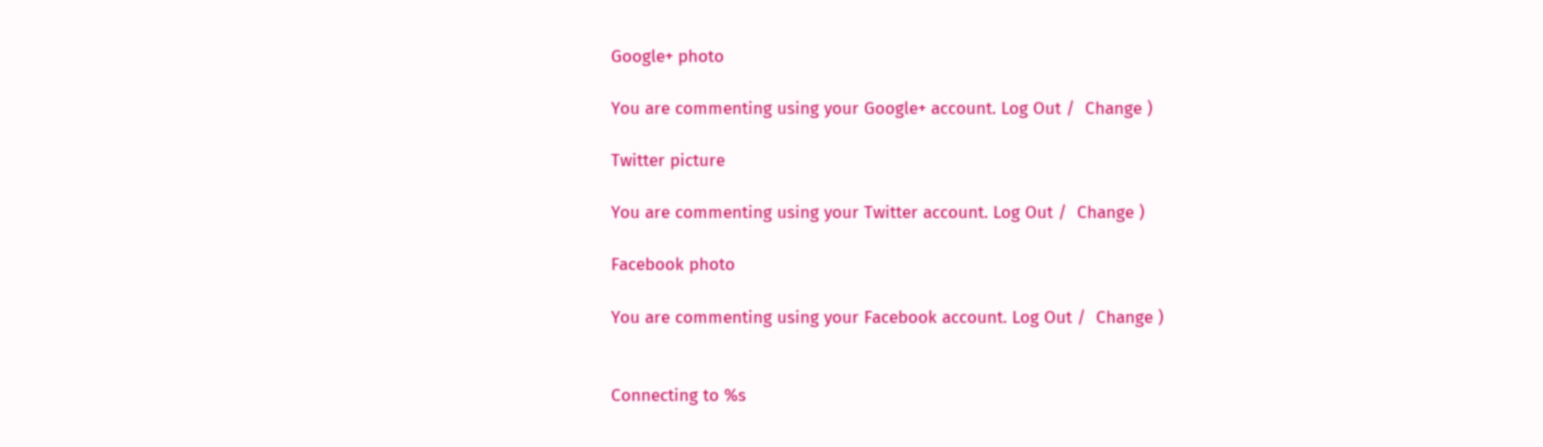Google+ photo

You are commenting using your Google+ account. Log Out /  Change )

Twitter picture

You are commenting using your Twitter account. Log Out /  Change )

Facebook photo

You are commenting using your Facebook account. Log Out /  Change )


Connecting to %s